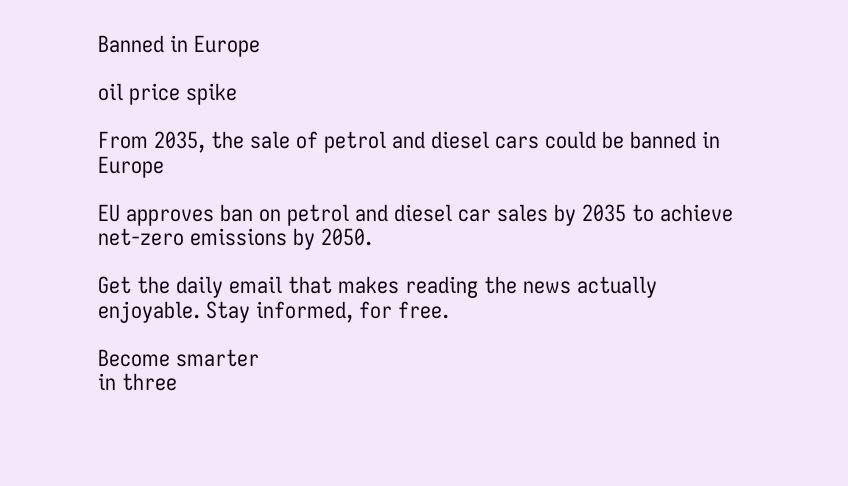Banned in Europe

oil price spike

From 2035, the sale of petrol and diesel cars could be banned in Europe

EU approves ban on petrol and diesel car sales by 2035 to achieve net-zero emissions by 2050.

Get the daily email that makes reading the news actually enjoyable. Stay informed, for free.

Become smarter
in three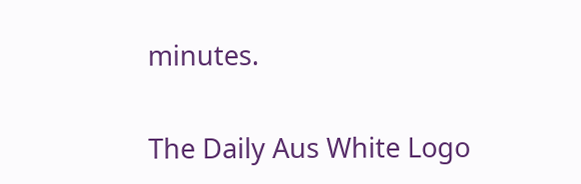minutes.

The Daily Aus White Logo